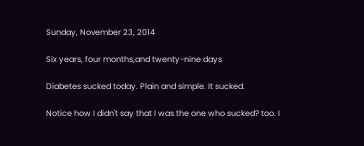Sunday, November 23, 2014

Six years, four months,and twenty-nine days

Diabetes sucked today. Plain and simple. It sucked.

Notice how I didn't say that I was the one who sucked? too. I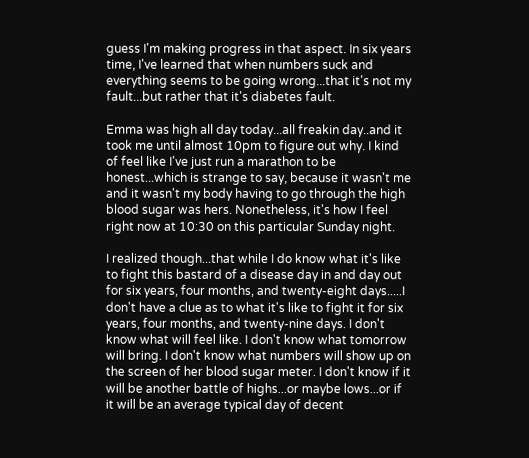guess I'm making progress in that aspect. In six years time, I've learned that when numbers suck and everything seems to be going wrong...that it's not my fault...but rather that it's diabetes fault.

Emma was high all day today...all freakin day..and it took me until almost 10pm to figure out why. I kind of feel like I've just run a marathon to be honest...which is strange to say, because it wasn't me and it wasn't my body having to go through the high blood sugar was hers. Nonetheless, it's how I feel right now at 10:30 on this particular Sunday night.

I realized though...that while I do know what it's like to fight this bastard of a disease day in and day out for six years, four months, and twenty-eight days.....I don't have a clue as to what it's like to fight it for six years, four months, and twenty-nine days. I don't know what will feel like. I don't know what tomorrow will bring. I don't know what numbers will show up on the screen of her blood sugar meter. I don't know if it will be another battle of highs...or maybe lows...or if it will be an average typical day of decent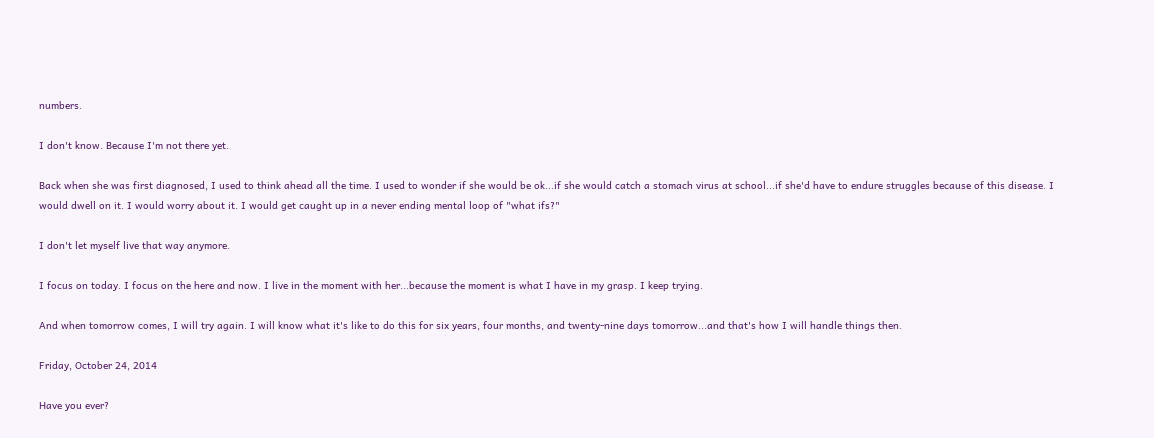numbers.

I don't know. Because I'm not there yet.

Back when she was first diagnosed, I used to think ahead all the time. I used to wonder if she would be ok...if she would catch a stomach virus at school...if she'd have to endure struggles because of this disease. I would dwell on it. I would worry about it. I would get caught up in a never ending mental loop of "what ifs?"

I don't let myself live that way anymore.

I focus on today. I focus on the here and now. I live in the moment with her...because the moment is what I have in my grasp. I keep trying.

And when tomorrow comes, I will try again. I will know what it's like to do this for six years, four months, and twenty-nine days tomorrow...and that's how I will handle things then.

Friday, October 24, 2014

Have you ever?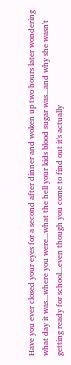Have you ever closed your eyes for a second after dinner and woken up two hours later wondering what day it was...where you were...what the hell your kids blood sugar was...and why she wasn't getting ready for school...even though you come to find out it's actually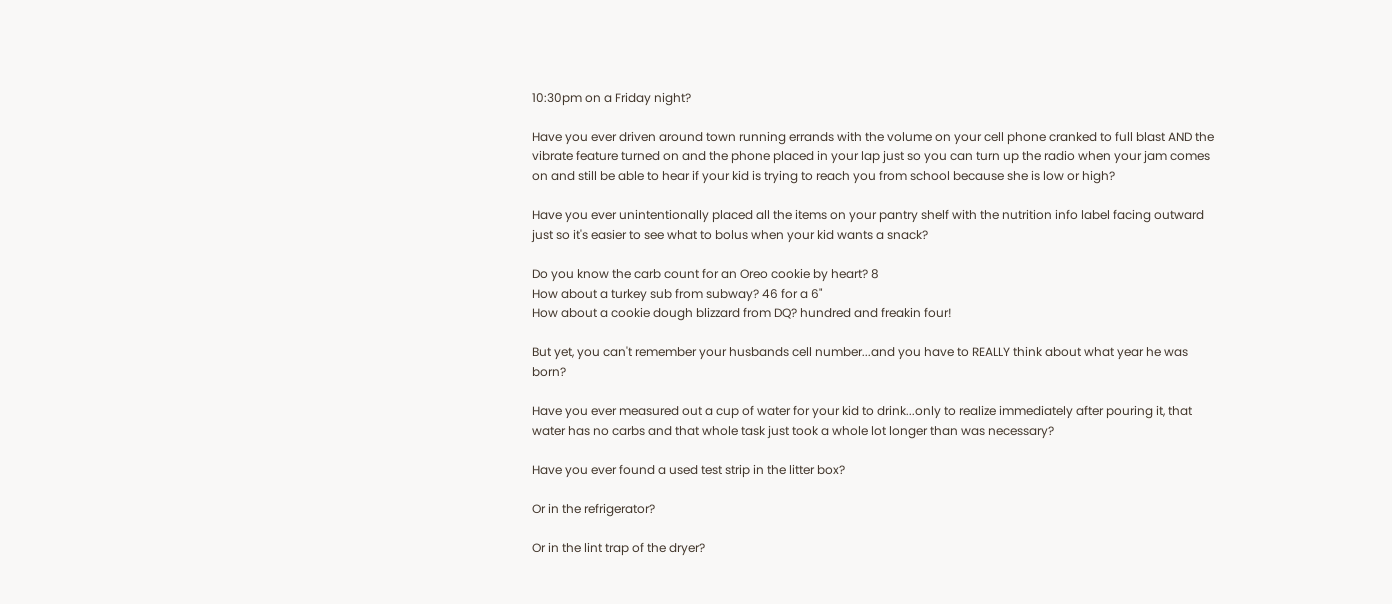10:30pm on a Friday night?

Have you ever driven around town running errands with the volume on your cell phone cranked to full blast AND the vibrate feature turned on and the phone placed in your lap just so you can turn up the radio when your jam comes on and still be able to hear if your kid is trying to reach you from school because she is low or high?

Have you ever unintentionally placed all the items on your pantry shelf with the nutrition info label facing outward just so it's easier to see what to bolus when your kid wants a snack?

Do you know the carb count for an Oreo cookie by heart? 8
How about a turkey sub from subway? 46 for a 6"
How about a cookie dough blizzard from DQ? hundred and freakin four!

But yet, you can't remember your husbands cell number...and you have to REALLY think about what year he was born?

Have you ever measured out a cup of water for your kid to drink...only to realize immediately after pouring it, that water has no carbs and that whole task just took a whole lot longer than was necessary?

Have you ever found a used test strip in the litter box?

Or in the refrigerator?

Or in the lint trap of the dryer?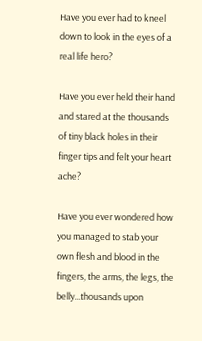Have you ever had to kneel down to look in the eyes of a real life hero?

Have you ever held their hand and stared at the thousands of tiny black holes in their finger tips and felt your heart ache?

Have you ever wondered how you managed to stab your own flesh and blood in the fingers, the arms, the legs, the belly...thousands upon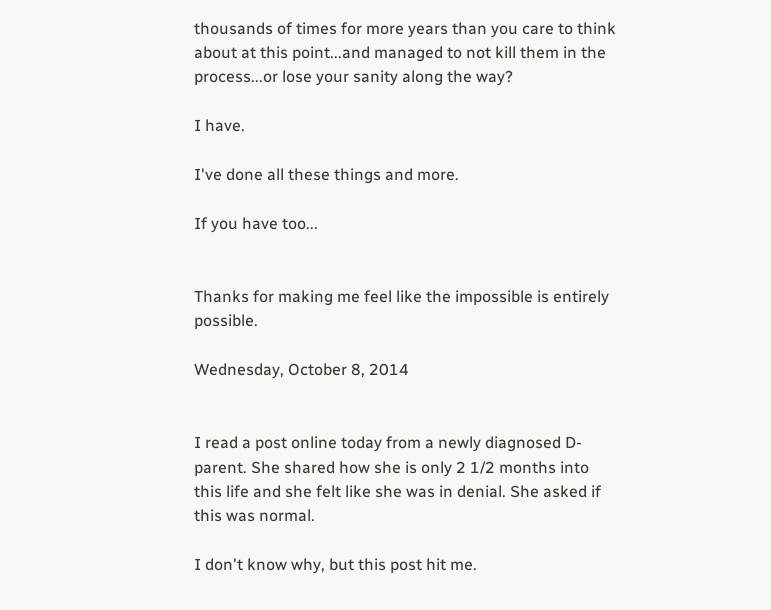thousands of times for more years than you care to think about at this point...and managed to not kill them in the process...or lose your sanity along the way?

I have.

I've done all these things and more.

If you have too...


Thanks for making me feel like the impossible is entirely possible.

Wednesday, October 8, 2014


I read a post online today from a newly diagnosed D-parent. She shared how she is only 2 1/2 months into this life and she felt like she was in denial. She asked if this was normal.

I don't know why, but this post hit me.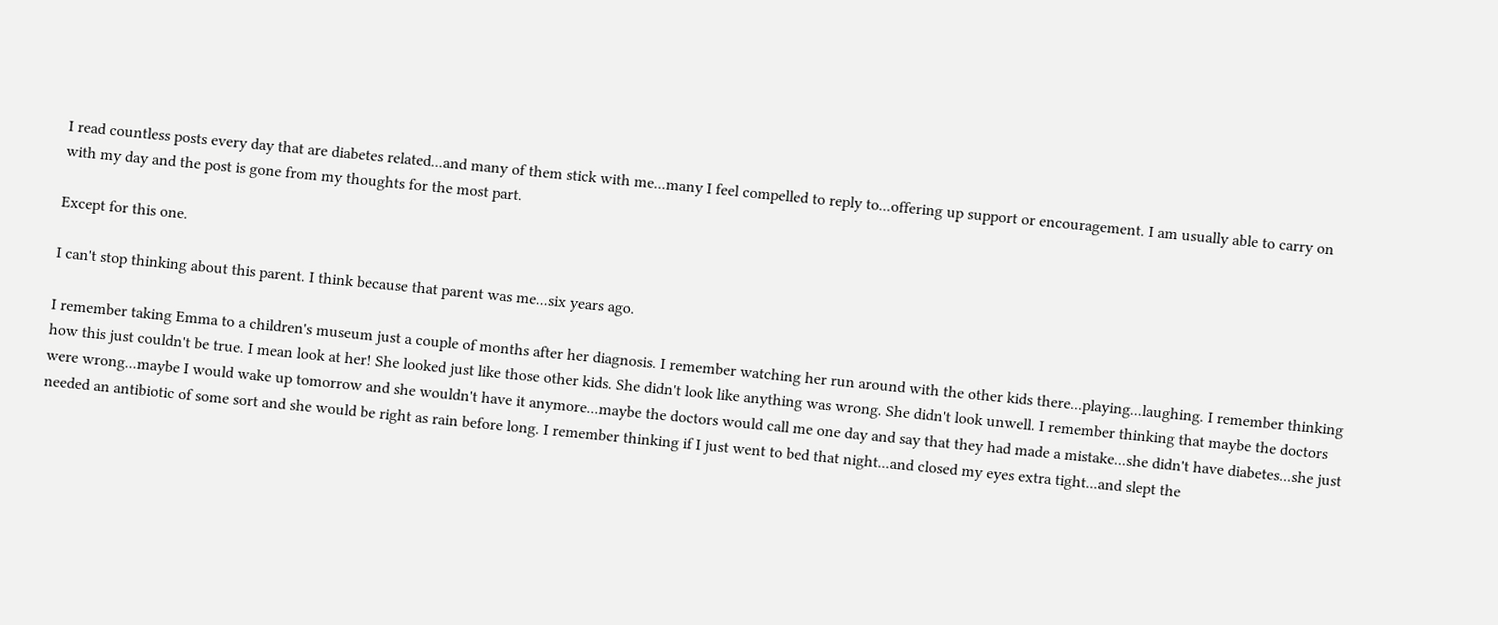I read countless posts every day that are diabetes related...and many of them stick with me...many I feel compelled to reply to...offering up support or encouragement. I am usually able to carry on with my day and the post is gone from my thoughts for the most part.

Except for this one.

I can't stop thinking about this parent. I think because that parent was me...six years ago.

I remember taking Emma to a children's museum just a couple of months after her diagnosis. I remember watching her run around with the other kids there...playing...laughing. I remember thinking how this just couldn't be true. I mean look at her! She looked just like those other kids. She didn't look like anything was wrong. She didn't look unwell. I remember thinking that maybe the doctors were wrong...maybe I would wake up tomorrow and she wouldn't have it anymore...maybe the doctors would call me one day and say that they had made a mistake...she didn't have diabetes...she just needed an antibiotic of some sort and she would be right as rain before long. I remember thinking if I just went to bed that night...and closed my eyes extra tight...and slept the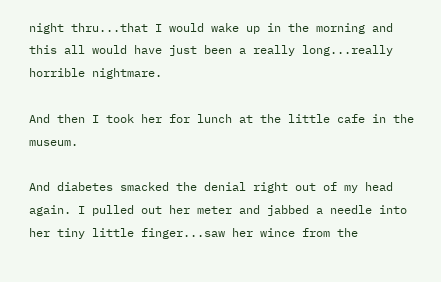night thru...that I would wake up in the morning and this all would have just been a really long...really horrible nightmare.

And then I took her for lunch at the little cafe in the museum.

And diabetes smacked the denial right out of my head again. I pulled out her meter and jabbed a needle into her tiny little finger...saw her wince from the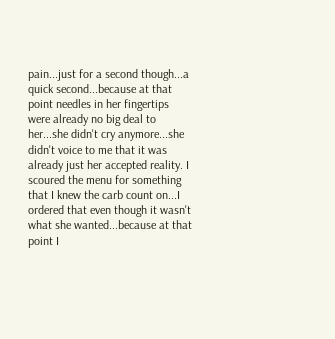pain...just for a second though...a quick second...because at that point needles in her fingertips were already no big deal to her...she didn't cry anymore...she didn't voice to me that it was already just her accepted reality. I scoured the menu for something that I knew the carb count on...I ordered that even though it wasn't what she wanted...because at that point I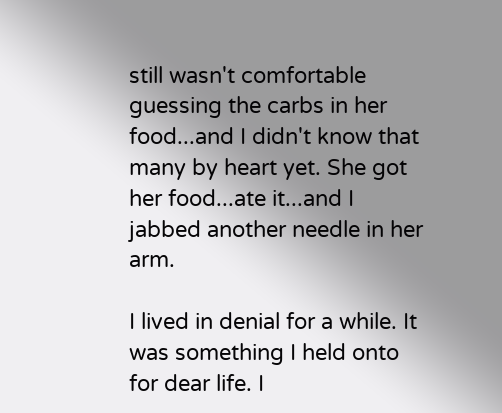still wasn't comfortable guessing the carbs in her food...and I didn't know that many by heart yet. She got her food...ate it...and I jabbed another needle in her arm.

I lived in denial for a while. It was something I held onto for dear life. I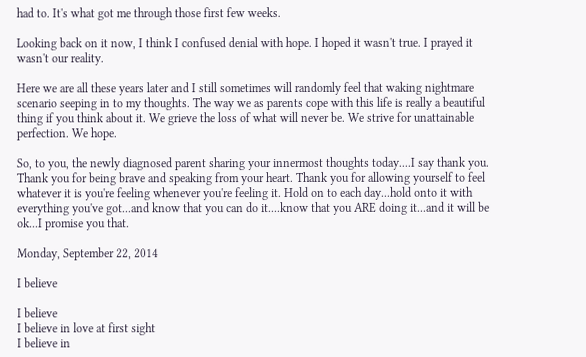had to. It's what got me through those first few weeks.

Looking back on it now, I think I confused denial with hope. I hoped it wasn't true. I prayed it wasn't our reality.

Here we are all these years later and I still sometimes will randomly feel that waking nightmare scenario seeping in to my thoughts. The way we as parents cope with this life is really a beautiful thing if you think about it. We grieve the loss of what will never be. We strive for unattainable perfection. We hope.

So, to you, the newly diagnosed parent sharing your innermost thoughts today....I say thank you. Thank you for being brave and speaking from your heart. Thank you for allowing yourself to feel whatever it is you're feeling whenever you're feeling it. Hold on to each day...hold onto it with everything you've got...and know that you can do it....know that you ARE doing it...and it will be ok...I promise you that.

Monday, September 22, 2014

I believe

I believe
I believe in love at first sight
I believe in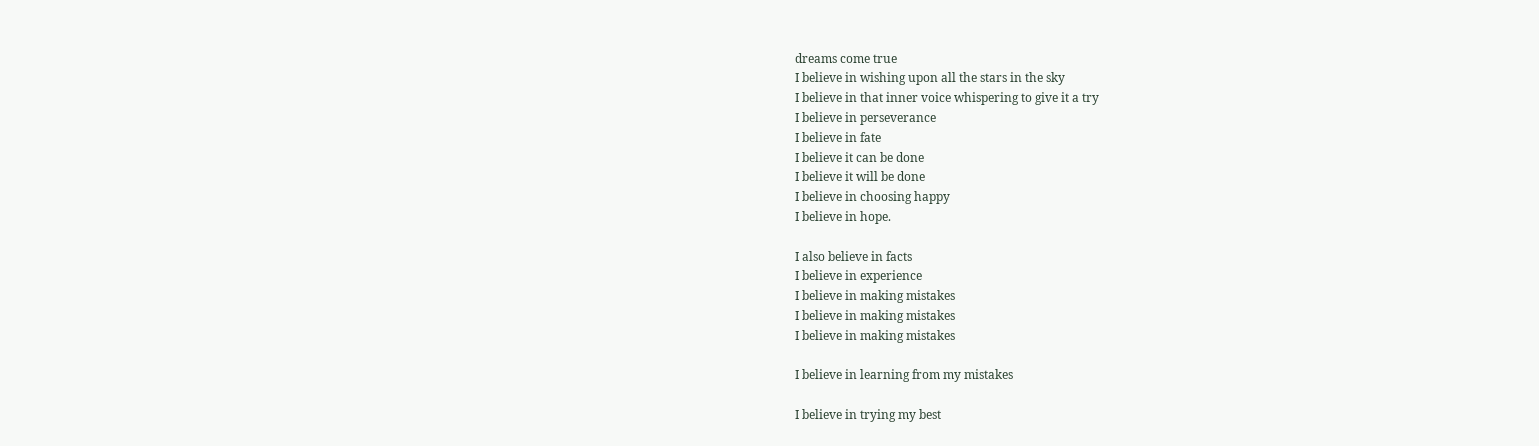dreams come true
I believe in wishing upon all the stars in the sky
I believe in that inner voice whispering to give it a try
I believe in perseverance
I believe in fate
I believe it can be done
I believe it will be done
I believe in choosing happy
I believe in hope.

I also believe in facts
I believe in experience
I believe in making mistakes
I believe in making mistakes
I believe in making mistakes

I believe in learning from my mistakes

I believe in trying my best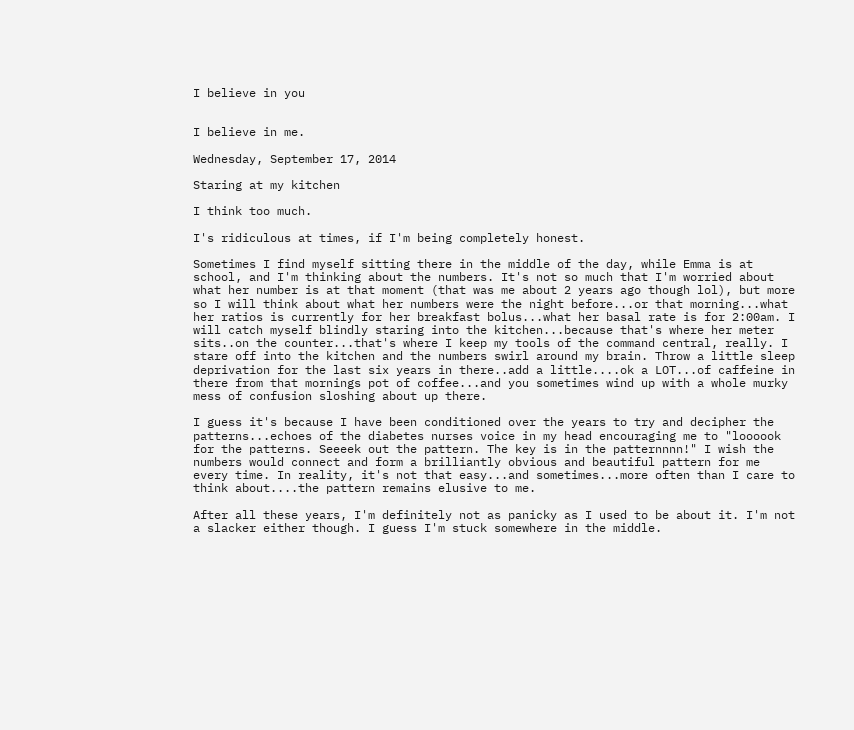I believe in you


I believe in me.

Wednesday, September 17, 2014

Staring at my kitchen

I think too much.

I's ridiculous at times, if I'm being completely honest.

Sometimes I find myself sitting there in the middle of the day, while Emma is at school, and I'm thinking about the numbers. It's not so much that I'm worried about what her number is at that moment (that was me about 2 years ago though lol), but more so I will think about what her numbers were the night before...or that morning...what her ratios is currently for her breakfast bolus...what her basal rate is for 2:00am. I will catch myself blindly staring into the kitchen...because that's where her meter sits..on the counter...that's where I keep my tools of the command central, really. I stare off into the kitchen and the numbers swirl around my brain. Throw a little sleep deprivation for the last six years in there..add a little....ok a LOT...of caffeine in there from that mornings pot of coffee...and you sometimes wind up with a whole murky mess of confusion sloshing about up there.

I guess it's because I have been conditioned over the years to try and decipher the patterns...echoes of the diabetes nurses voice in my head encouraging me to "loooook for the patterns. Seeeek out the pattern. The key is in the patternnnn!" I wish the numbers would connect and form a brilliantly obvious and beautiful pattern for me every time. In reality, it's not that easy...and sometimes...more often than I care to think about....the pattern remains elusive to me.

After all these years, I'm definitely not as panicky as I used to be about it. I'm not a slacker either though. I guess I'm stuck somewhere in the middle.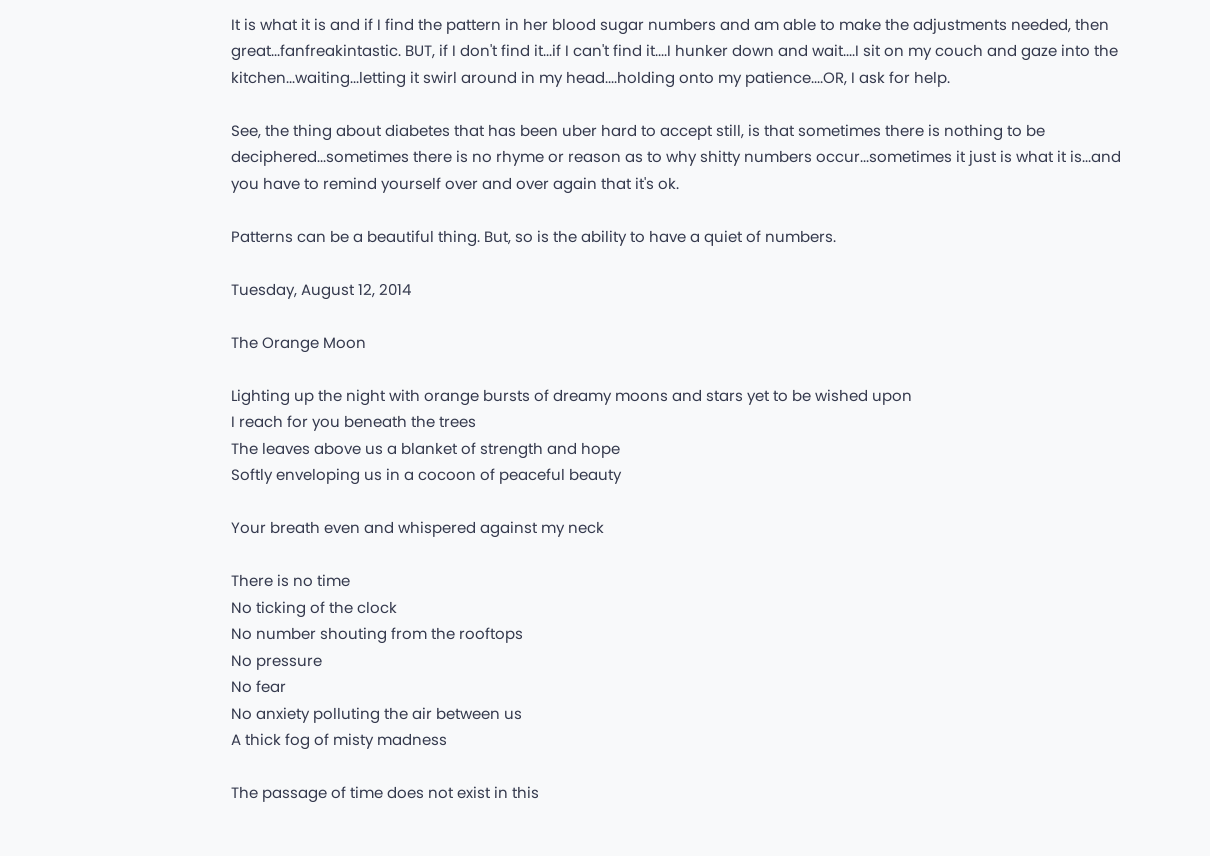It is what it is and if I find the pattern in her blood sugar numbers and am able to make the adjustments needed, then great...fanfreakintastic. BUT, if I don't find it...if I can't find it....I hunker down and wait....I sit on my couch and gaze into the kitchen...waiting...letting it swirl around in my head....holding onto my patience....OR, I ask for help.

See, the thing about diabetes that has been uber hard to accept still, is that sometimes there is nothing to be deciphered...sometimes there is no rhyme or reason as to why shitty numbers occur...sometimes it just is what it is...and you have to remind yourself over and over again that it's ok.

Patterns can be a beautiful thing. But, so is the ability to have a quiet of numbers.

Tuesday, August 12, 2014

The Orange Moon

Lighting up the night with orange bursts of dreamy moons and stars yet to be wished upon
I reach for you beneath the trees
The leaves above us a blanket of strength and hope
Softly enveloping us in a cocoon of peaceful beauty

Your breath even and whispered against my neck

There is no time
No ticking of the clock
No number shouting from the rooftops
No pressure
No fear
No anxiety polluting the air between us
A thick fog of misty madness

The passage of time does not exist in this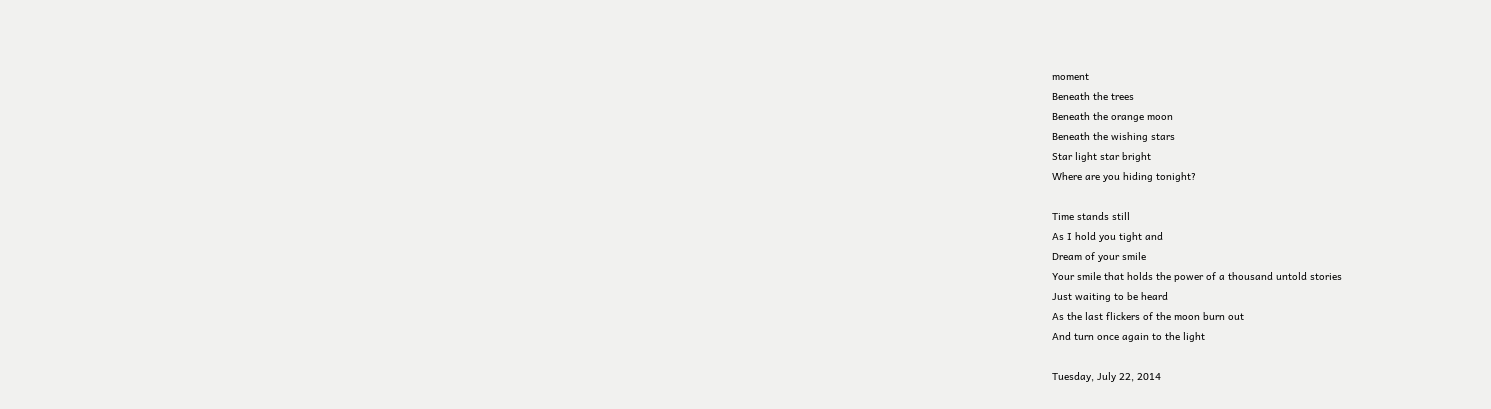moment
Beneath the trees
Beneath the orange moon
Beneath the wishing stars
Star light star bright
Where are you hiding tonight?

Time stands still
As I hold you tight and
Dream of your smile
Your smile that holds the power of a thousand untold stories
Just waiting to be heard
As the last flickers of the moon burn out
And turn once again to the light

Tuesday, July 22, 2014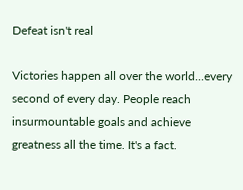Defeat isn't real

Victories happen all over the world...every second of every day. People reach insurmountable goals and achieve greatness all the time. It's a fact.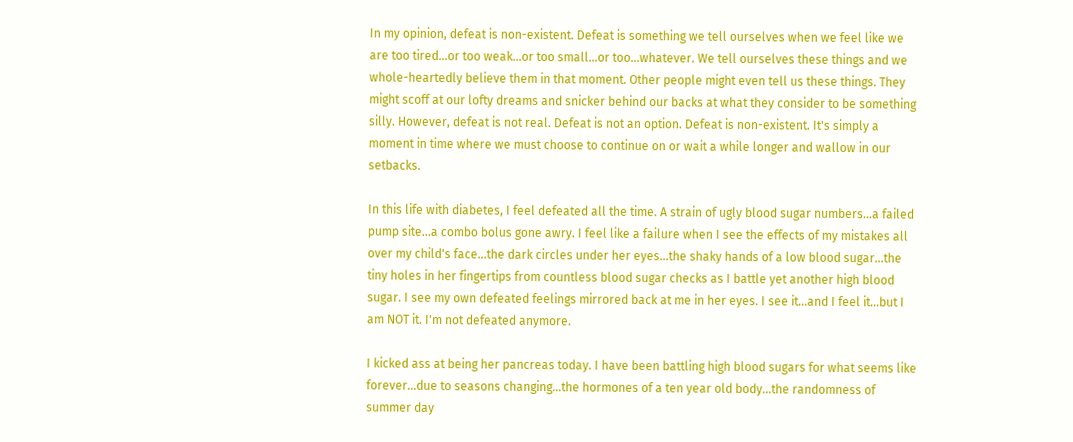In my opinion, defeat is non-existent. Defeat is something we tell ourselves when we feel like we are too tired...or too weak...or too small...or too...whatever. We tell ourselves these things and we whole-heartedly believe them in that moment. Other people might even tell us these things. They might scoff at our lofty dreams and snicker behind our backs at what they consider to be something silly. However, defeat is not real. Defeat is not an option. Defeat is non-existent. It's simply a moment in time where we must choose to continue on or wait a while longer and wallow in our setbacks.

In this life with diabetes, I feel defeated all the time. A strain of ugly blood sugar numbers...a failed pump site...a combo bolus gone awry. I feel like a failure when I see the effects of my mistakes all over my child's face...the dark circles under her eyes...the shaky hands of a low blood sugar...the tiny holes in her fingertips from countless blood sugar checks as I battle yet another high blood sugar. I see my own defeated feelings mirrored back at me in her eyes. I see it...and I feel it...but I am NOT it. I'm not defeated anymore.

I kicked ass at being her pancreas today. I have been battling high blood sugars for what seems like forever...due to seasons changing...the hormones of a ten year old body...the randomness of summer day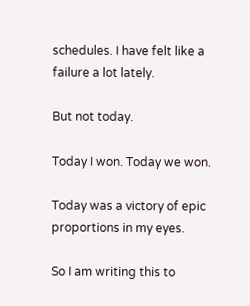schedules. I have felt like a failure a lot lately.

But not today.

Today I won. Today we won.

Today was a victory of epic proportions in my eyes.

So I am writing this to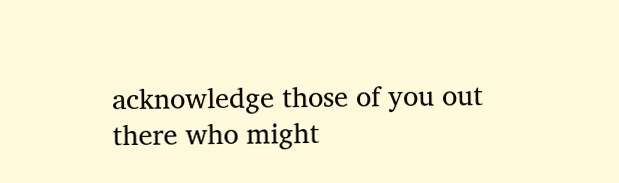acknowledge those of you out there who might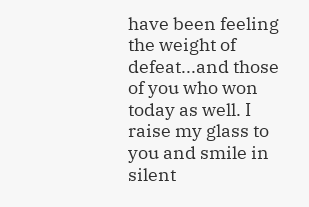have been feeling the weight of defeat...and those of you who won today as well. I raise my glass to you and smile in silent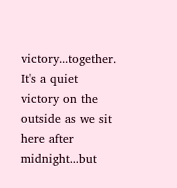victory...together. It's a quiet victory on the outside as we sit here after midnight...but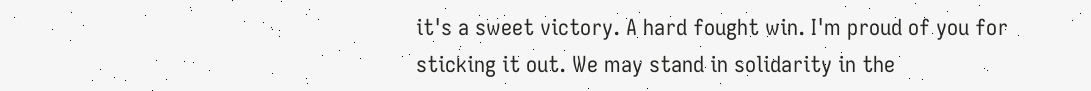it's a sweet victory. A hard fought win. I'm proud of you for sticking it out. We may stand in solidarity in the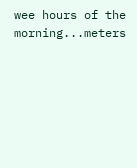wee hours of the morning...meters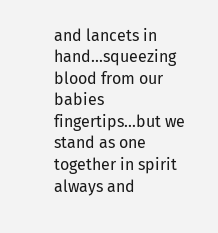and lancets in hand...squeezing blood from our babies fingertips...but we stand as one together in spirit always and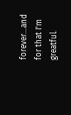forever...and for that I'm greatful.